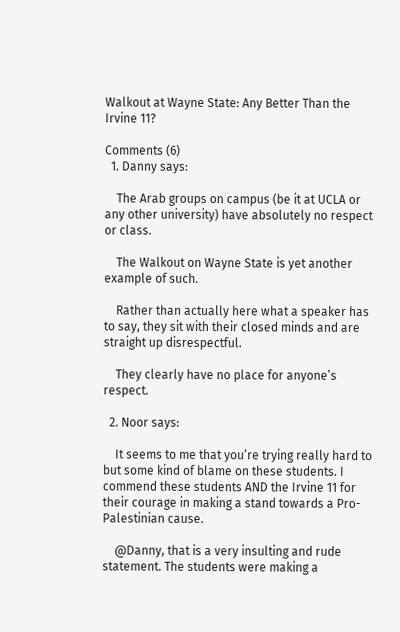Walkout at Wayne State: Any Better Than the Irvine 11?

Comments (6)
  1. Danny says:

    The Arab groups on campus (be it at UCLA or any other university) have absolutely no respect or class.

    The Walkout on Wayne State is yet another example of such.

    Rather than actually here what a speaker has to say, they sit with their closed minds and are straight up disrespectful.

    They clearly have no place for anyone’s respect.

  2. Noor says:

    It seems to me that you’re trying really hard to but some kind of blame on these students. I commend these students AND the Irvine 11 for their courage in making a stand towards a Pro-Palestinian cause.

    @Danny, that is a very insulting and rude statement. The students were making a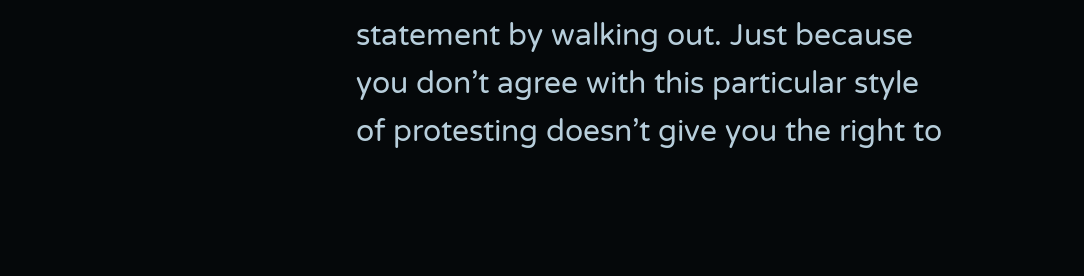statement by walking out. Just because you don’t agree with this particular style of protesting doesn’t give you the right to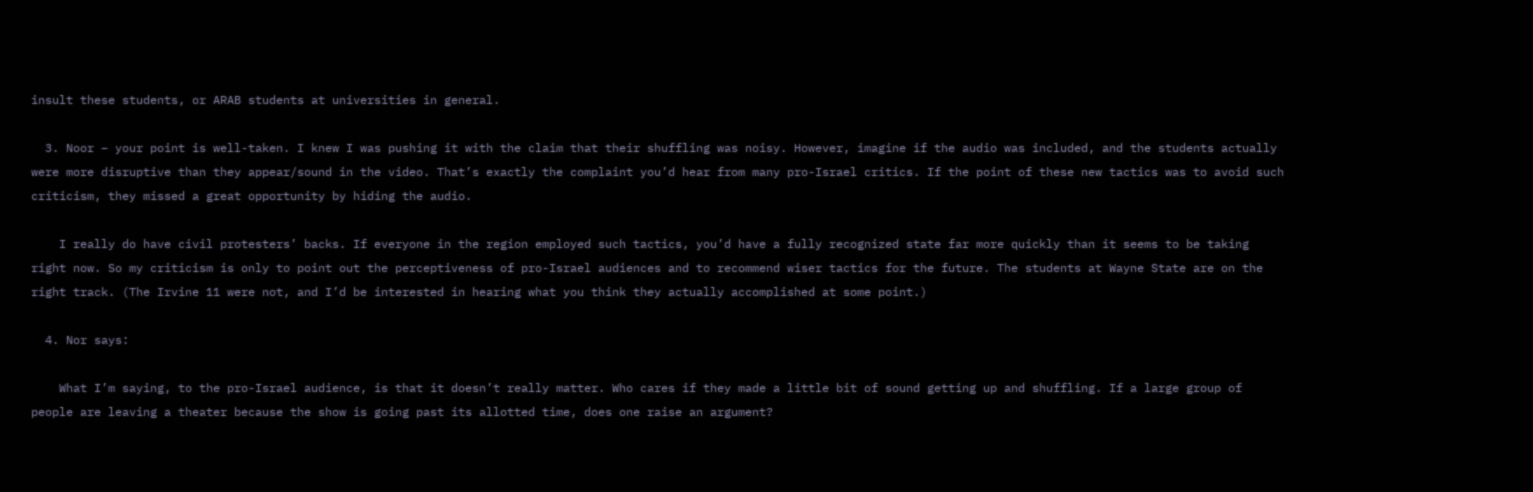insult these students, or ARAB students at universities in general.

  3. Noor – your point is well-taken. I knew I was pushing it with the claim that their shuffling was noisy. However, imagine if the audio was included, and the students actually were more disruptive than they appear/sound in the video. That’s exactly the complaint you’d hear from many pro-Israel critics. If the point of these new tactics was to avoid such criticism, they missed a great opportunity by hiding the audio.

    I really do have civil protesters’ backs. If everyone in the region employed such tactics, you’d have a fully recognized state far more quickly than it seems to be taking right now. So my criticism is only to point out the perceptiveness of pro-Israel audiences and to recommend wiser tactics for the future. The students at Wayne State are on the right track. (The Irvine 11 were not, and I’d be interested in hearing what you think they actually accomplished at some point.)

  4. Nor says:

    What I’m saying, to the pro-Israel audience, is that it doesn’t really matter. Who cares if they made a little bit of sound getting up and shuffling. If a large group of people are leaving a theater because the show is going past its allotted time, does one raise an argument?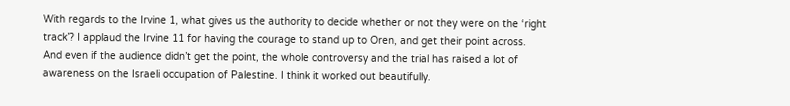With regards to the Irvine 1, what gives us the authority to decide whether or not they were on the ‘right track’? I applaud the Irvine 11 for having the courage to stand up to Oren, and get their point across. And even if the audience didn’t get the point, the whole controversy and the trial has raised a lot of awareness on the Israeli occupation of Palestine. I think it worked out beautifully.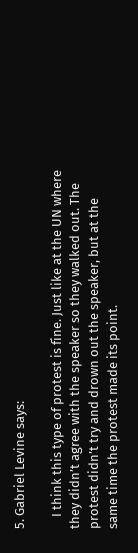5. Gabriel Levine says:

    I think this type of protest is fine. Just like at the UN where they didn’t agree with the speaker so they walked out. The protest didn’t try and drown out the speaker, but at the same time the protest made its point.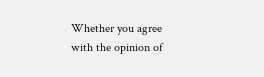Whether you agree with the opinion of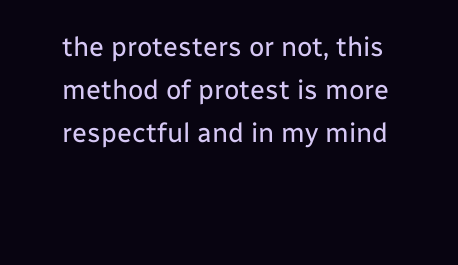the protesters or not, this method of protest is more respectful and in my mind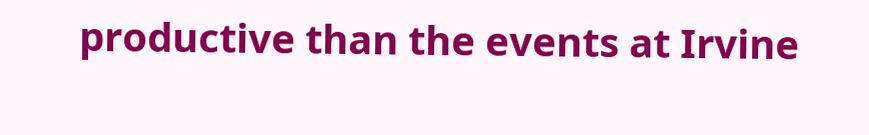productive than the events at Irvine